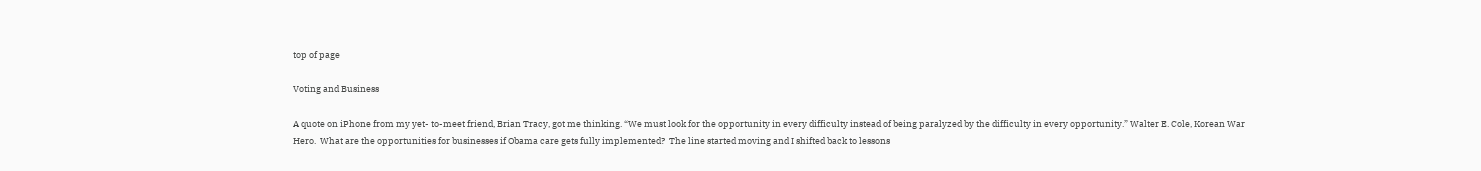top of page

Voting and Business

A quote on iPhone from my yet- to-meet friend, Brian Tracy, got me thinking. “We must look for the opportunity in every difficulty instead of being paralyzed by the difficulty in every opportunity.” Walter E. Cole, Korean War Hero.  What are the opportunities for businesses if Obama care gets fully implemented?  The line started moving and I shifted back to lessons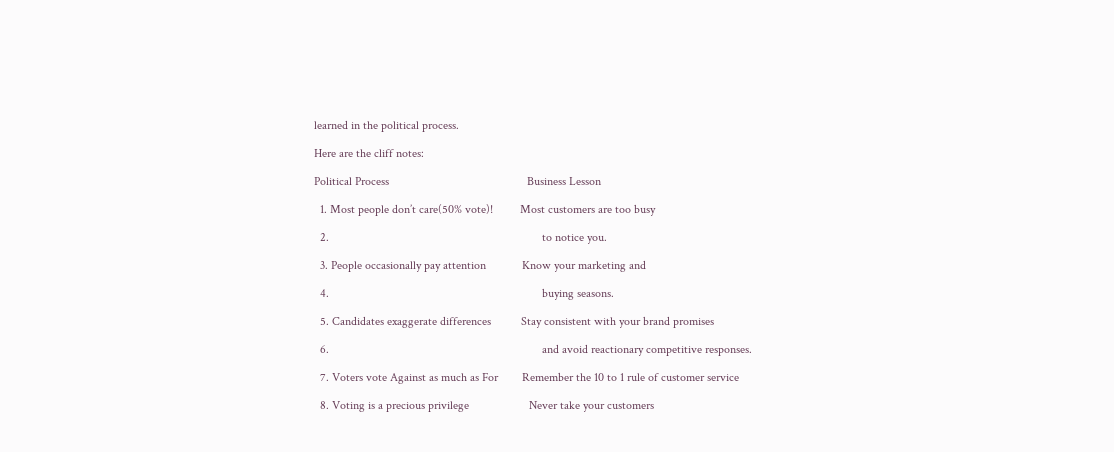learned in the political process.

Here are the cliff notes:

Political Process                                              Business Lesson

  1. Most people don’t care(50% vote)!         Most customers are too busy

  2.                                                                       to notice you.

  3. People occasionally pay attention            Know your marketing and

  4.                                                                       buying seasons.

  5. Candidates exaggerate differences          Stay consistent with your brand promises

  6.                                                                       and avoid reactionary competitive responses.

  7. Voters vote Against as much as For        Remember the 10 to 1 rule of customer service

  8. Voting is a precious privilege                    Never take your customers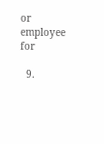or employee for

  9.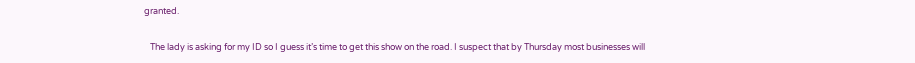granted.

   The lady is asking for my ID so I guess it’s time to get this show on the road. I suspect that by Thursday most businesses will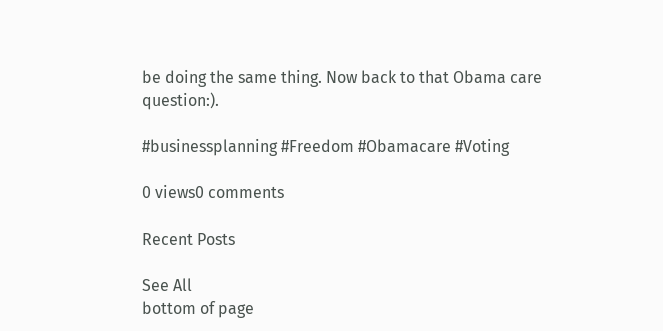be doing the same thing. Now back to that Obama care question:).

#businessplanning #Freedom #Obamacare #Voting

0 views0 comments

Recent Posts

See All
bottom of page